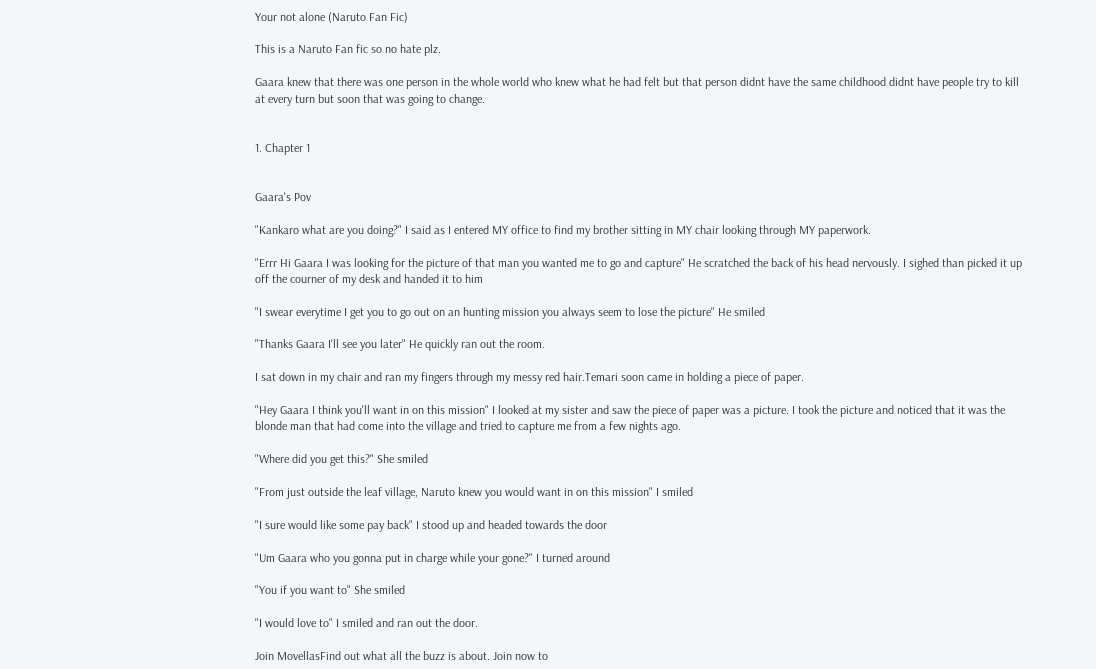Your not alone (Naruto Fan Fic)

This is a Naruto Fan fic so no hate plz.

Gaara knew that there was one person in the whole world who knew what he had felt but that person didnt have the same childhood didnt have people try to kill at every turn but soon that was going to change.


1. Chapter 1


Gaara's Pov

"Kankaro what are you doing?" I said as I entered MY office to find my brother sitting in MY chair looking through MY paperwork.

"Errr Hi Gaara I was looking for the picture of that man you wanted me to go and capture" He scratched the back of his head nervously. I sighed than picked it up off the courner of my desk and handed it to him

"I swear everytime I get you to go out on an hunting mission you always seem to lose the picture" He smiled

"Thanks Gaara I'll see you later" He quickly ran out the room.

I sat down in my chair and ran my fingers through my messy red hair.Temari soon came in holding a piece of paper.

"Hey Gaara I think you'll want in on this mission" I looked at my sister and saw the piece of paper was a picture. I took the picture and noticed that it was the blonde man that had come into the village and tried to capture me from a few nights ago.

"Where did you get this?" She smiled

"From just outside the leaf village, Naruto knew you would want in on this mission" I smiled

"I sure would like some pay back" I stood up and headed towards the door

"Um Gaara who you gonna put in charge while your gone?" I turned around

"You if you want to" She smiled

"I would love to" I smiled and ran out the door.

Join MovellasFind out what all the buzz is about. Join now to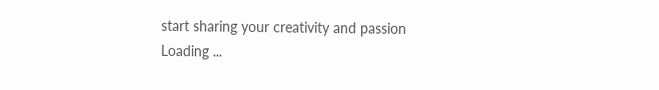start sharing your creativity and passion
Loading ...